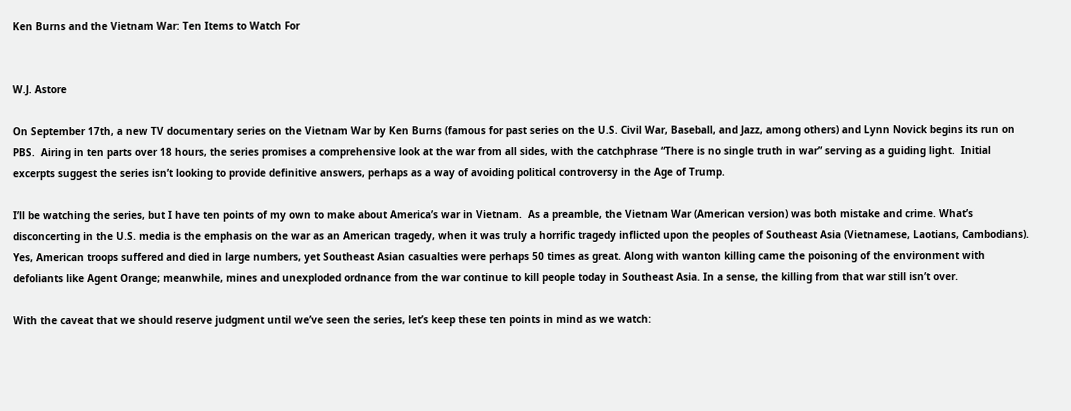Ken Burns and the Vietnam War: Ten Items to Watch For


W.J. Astore

On September 17th, a new TV documentary series on the Vietnam War by Ken Burns (famous for past series on the U.S. Civil War, Baseball, and Jazz, among others) and Lynn Novick begins its run on PBS.  Airing in ten parts over 18 hours, the series promises a comprehensive look at the war from all sides, with the catchphrase “There is no single truth in war” serving as a guiding light.  Initial excerpts suggest the series isn’t looking to provide definitive answers, perhaps as a way of avoiding political controversy in the Age of Trump.

I’ll be watching the series, but I have ten points of my own to make about America’s war in Vietnam.  As a preamble, the Vietnam War (American version) was both mistake and crime. What’s disconcerting in the U.S. media is the emphasis on the war as an American tragedy, when it was truly a horrific tragedy inflicted upon the peoples of Southeast Asia (Vietnamese, Laotians, Cambodians). Yes, American troops suffered and died in large numbers, yet Southeast Asian casualties were perhaps 50 times as great. Along with wanton killing came the poisoning of the environment with defoliants like Agent Orange; meanwhile, mines and unexploded ordnance from the war continue to kill people today in Southeast Asia. In a sense, the killing from that war still isn’t over.

With the caveat that we should reserve judgment until we’ve seen the series, let’s keep these ten points in mind as we watch: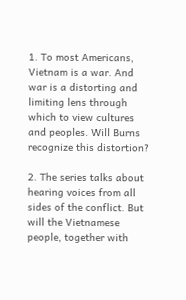1. To most Americans, Vietnam is a war. And war is a distorting and limiting lens through which to view cultures and peoples. Will Burns recognize this distortion?

2. The series talks about hearing voices from all sides of the conflict. But will the Vietnamese people, together with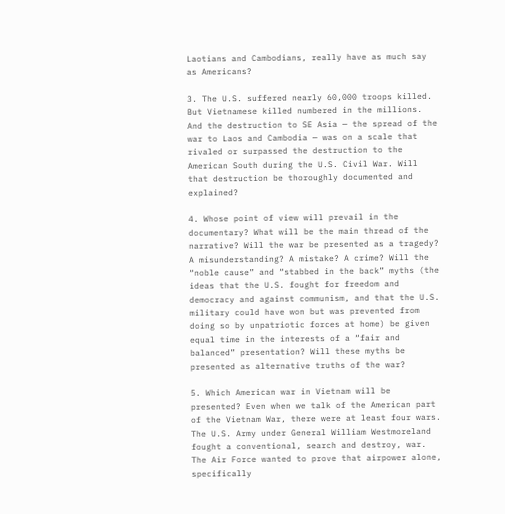Laotians and Cambodians, really have as much say as Americans?

3. The U.S. suffered nearly 60,000 troops killed. But Vietnamese killed numbered in the millions. And the destruction to SE Asia — the spread of the war to Laos and Cambodia — was on a scale that rivaled or surpassed the destruction to the American South during the U.S. Civil War. Will that destruction be thoroughly documented and explained?

4. Whose point of view will prevail in the documentary? What will be the main thread of the narrative? Will the war be presented as a tragedy? A misunderstanding? A mistake? A crime? Will the “noble cause” and “stabbed in the back” myths (the ideas that the U.S. fought for freedom and democracy and against communism, and that the U.S. military could have won but was prevented from doing so by unpatriotic forces at home) be given equal time in the interests of a “fair and balanced” presentation? Will these myths be presented as alternative truths of the war?

5. Which American war in Vietnam will be presented? Even when we talk of the American part of the Vietnam War, there were at least four wars. The U.S. Army under General William Westmoreland fought a conventional, search and destroy, war. The Air Force wanted to prove that airpower alone, specifically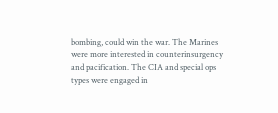bombing, could win the war. The Marines were more interested in counterinsurgency and pacification. The CIA and special ops types were engaged in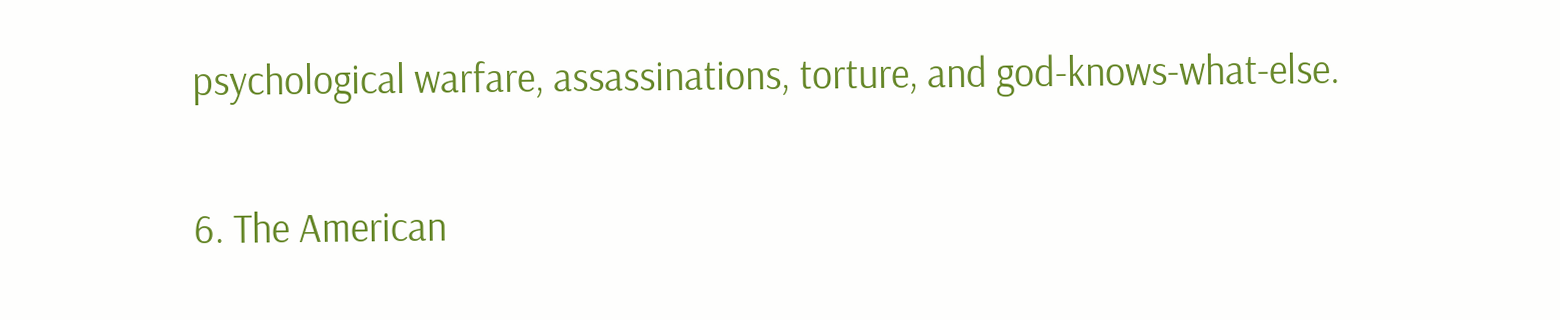psychological warfare, assassinations, torture, and god-knows-what-else.

6. The American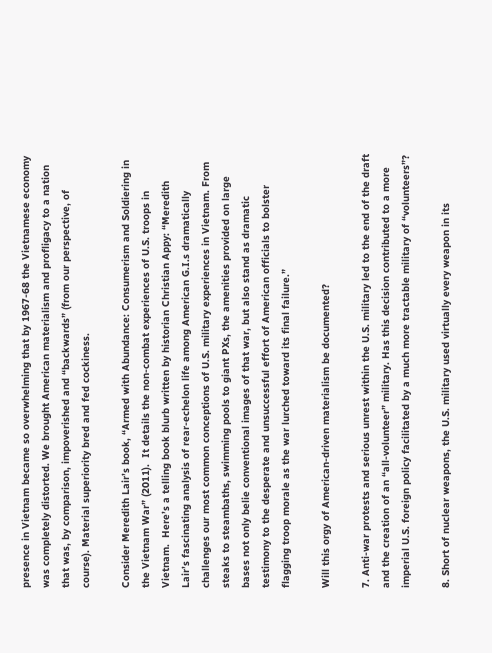presence in Vietnam became so overwhelming that by 1967-68 the Vietnamese economy was completely distorted. We brought American materialism and profligacy to a nation that was, by comparison, impoverished and “backwards” (from our perspective, of course). Material superiority bred and fed cockiness.

Consider Meredith Lair’s book, “Armed with Abundance: Consumerism and Soldiering in the Vietnam War” (2011).  It details the non-combat experiences of U.S. troops in Vietnam.  Here’s a telling book blurb written by historian Christian Appy: “Meredith Lair’s fascinating analysis of rear-echelon life among American G.I.s dramatically challenges our most common conceptions of U.S. military experiences in Vietnam. From steaks to steambaths, swimming pools to giant PXs, the amenities provided on large bases not only belie conventional images of that war, but also stand as dramatic testimony to the desperate and unsuccessful effort of American officials to bolster flagging troop morale as the war lurched toward its final failure.”

Will this orgy of American-driven materialism be documented?

7. Anti-war protests and serious unrest within the U.S. military led to the end of the draft and the creation of an “all-volunteer” military. Has this decision contributed to a more imperial U.S. foreign policy facilitated by a much more tractable military of “volunteers”?

8. Short of nuclear weapons, the U.S. military used virtually every weapon in its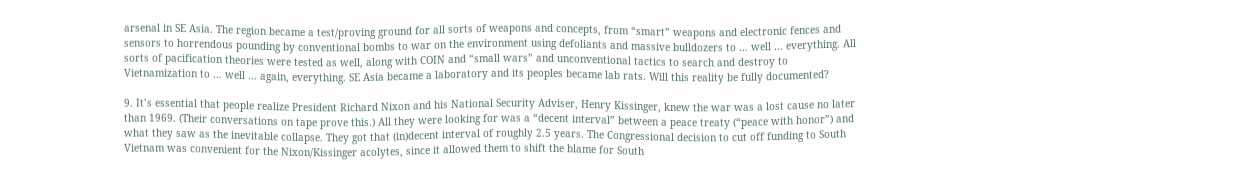arsenal in SE Asia. The region became a test/proving ground for all sorts of weapons and concepts, from “smart” weapons and electronic fences and sensors to horrendous pounding by conventional bombs to war on the environment using defoliants and massive bulldozers to … well … everything. All sorts of pacification theories were tested as well, along with COIN and “small wars” and unconventional tactics to search and destroy to Vietnamization to … well … again, everything. SE Asia became a laboratory and its peoples became lab rats. Will this reality be fully documented?

9. It’s essential that people realize President Richard Nixon and his National Security Adviser, Henry Kissinger, knew the war was a lost cause no later than 1969. (Their conversations on tape prove this.) All they were looking for was a “decent interval” between a peace treaty (“peace with honor”) and what they saw as the inevitable collapse. They got that (in)decent interval of roughly 2.5 years. The Congressional decision to cut off funding to South Vietnam was convenient for the Nixon/Kissinger acolytes, since it allowed them to shift the blame for South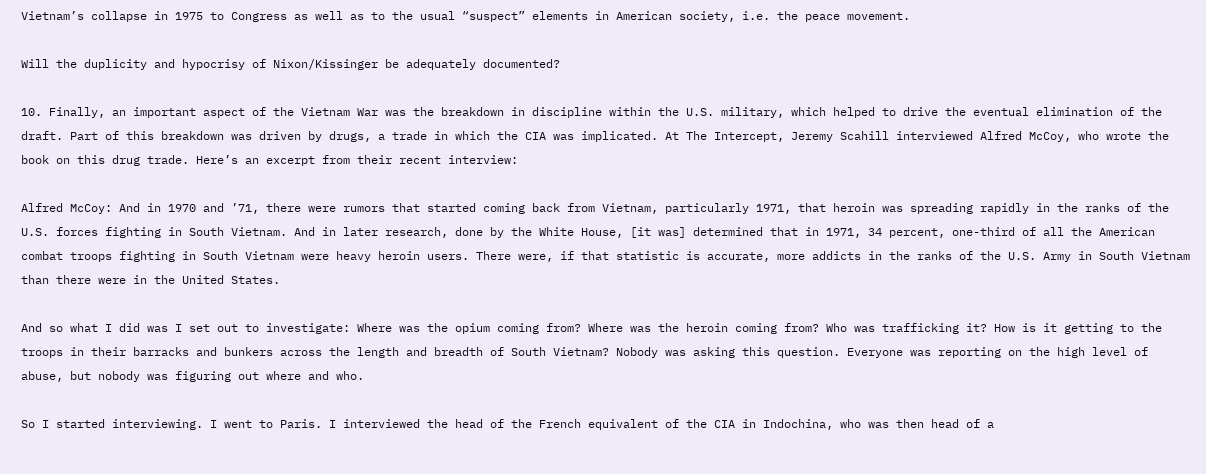Vietnam’s collapse in 1975 to Congress as well as to the usual “suspect” elements in American society, i.e. the peace movement.

Will the duplicity and hypocrisy of Nixon/Kissinger be adequately documented?

10. Finally, an important aspect of the Vietnam War was the breakdown in discipline within the U.S. military, which helped to drive the eventual elimination of the draft. Part of this breakdown was driven by drugs, a trade in which the CIA was implicated. At The Intercept, Jeremy Scahill interviewed Alfred McCoy, who wrote the book on this drug trade. Here’s an excerpt from their recent interview:

Alfred McCoy: And in 1970 and ’71, there were rumors that started coming back from Vietnam, particularly 1971, that heroin was spreading rapidly in the ranks of the U.S. forces fighting in South Vietnam. And in later research, done by the White House, [it was] determined that in 1971, 34 percent, one-third of all the American combat troops fighting in South Vietnam were heavy heroin users. There were, if that statistic is accurate, more addicts in the ranks of the U.S. Army in South Vietnam than there were in the United States.

And so what I did was I set out to investigate: Where was the opium coming from? Where was the heroin coming from? Who was trafficking it? How is it getting to the troops in their barracks and bunkers across the length and breadth of South Vietnam? Nobody was asking this question. Everyone was reporting on the high level of abuse, but nobody was figuring out where and who.

So I started interviewing. I went to Paris. I interviewed the head of the French equivalent of the CIA in Indochina, who was then head of a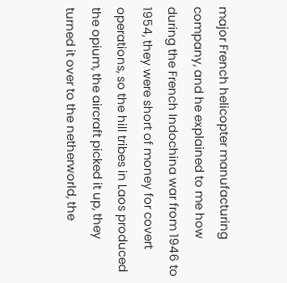major French helicopter manufacturing company, and he explained to me how during the French Indochina war from 1946 to 1954, they were short of money for covert operations, so the hill tribes in Laos produced the opium, the aircraft picked it up, they turned it over to the netherworld, the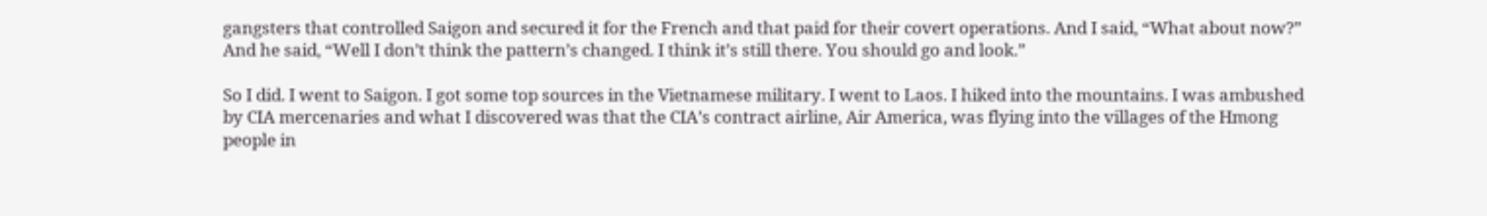gangsters that controlled Saigon and secured it for the French and that paid for their covert operations. And I said, “What about now?” And he said, “Well I don’t think the pattern’s changed. I think it’s still there. You should go and look.”

So I did. I went to Saigon. I got some top sources in the Vietnamese military. I went to Laos. I hiked into the mountains. I was ambushed by CIA mercenaries and what I discovered was that the CIA’s contract airline, Air America, was flying into the villages of the Hmong people in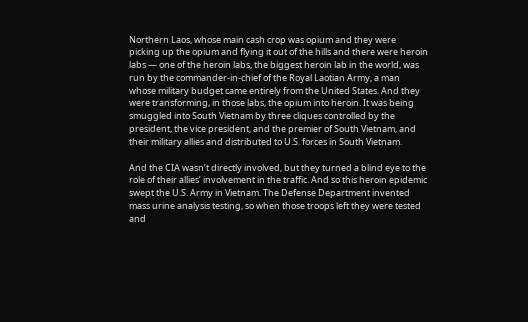Northern Laos, whose main cash crop was opium and they were picking up the opium and flying it out of the hills and there were heroin labs — one of the heroin labs, the biggest heroin lab in the world, was run by the commander-in-chief of the Royal Laotian Army, a man whose military budget came entirely from the United States. And they were transforming, in those labs, the opium into heroin. It was being smuggled into South Vietnam by three cliques controlled by the president, the vice president, and the premier of South Vietnam, and their military allies and distributed to U.S. forces in South Vietnam.

And the CIA wasn’t directly involved, but they turned a blind eye to the role of their allies’ involvement in the traffic. And so this heroin epidemic swept the U.S. Army in Vietnam. The Defense Department invented mass urine analysis testing, so when those troops left they were tested and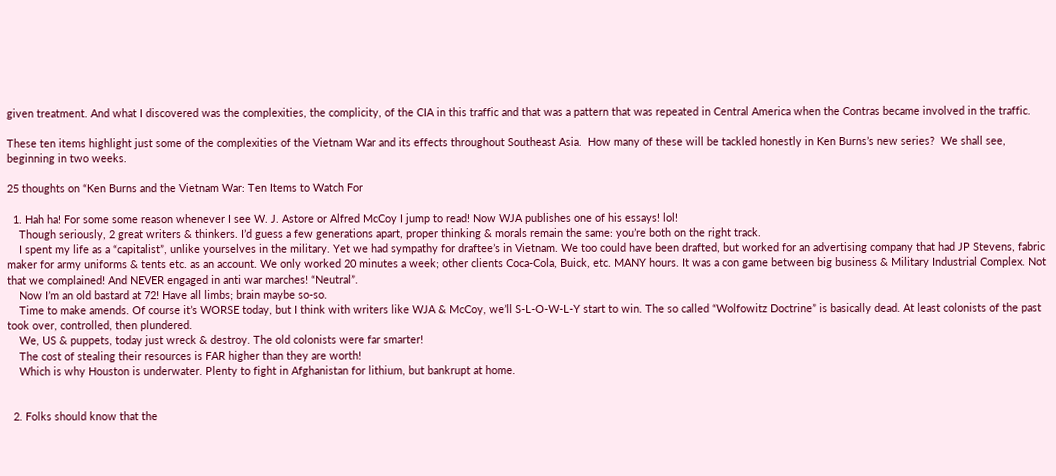given treatment. And what I discovered was the complexities, the complicity, of the CIA in this traffic and that was a pattern that was repeated in Central America when the Contras became involved in the traffic.

These ten items highlight just some of the complexities of the Vietnam War and its effects throughout Southeast Asia.  How many of these will be tackled honestly in Ken Burns’s new series?  We shall see, beginning in two weeks.

25 thoughts on “Ken Burns and the Vietnam War: Ten Items to Watch For

  1. Hah ha! For some some reason whenever I see W. J. Astore or Alfred McCoy I jump to read! Now WJA publishes one of his essays! lol!
    Though seriously, 2 great writers & thinkers. I’d guess a few generations apart, proper thinking & morals remain the same: you’re both on the right track.
    I spent my life as a “capitalist”, unlike yourselves in the military. Yet we had sympathy for draftee’s in Vietnam. We too could have been drafted, but worked for an advertising company that had JP Stevens, fabric maker for army uniforms & tents etc. as an account. We only worked 20 minutes a week; other clients Coca-Cola, Buick, etc. MANY hours. It was a con game between big business & Military Industrial Complex. Not that we complained! And NEVER engaged in anti war marches! “Neutral”.
    Now I’m an old bastard at 72! Have all limbs; brain maybe so-so.
    Time to make amends. Of course it’s WORSE today, but I think with writers like WJA & McCoy, we’ll S-L-O-W-L-Y start to win. The so called “Wolfowitz Doctrine” is basically dead. At least colonists of the past took over, controlled, then plundered.
    We, US & puppets, today just wreck & destroy. The old colonists were far smarter!
    The cost of stealing their resources is FAR higher than they are worth!
    Which is why Houston is underwater. Plenty to fight in Afghanistan for lithium, but bankrupt at home.


  2. Folks should know that the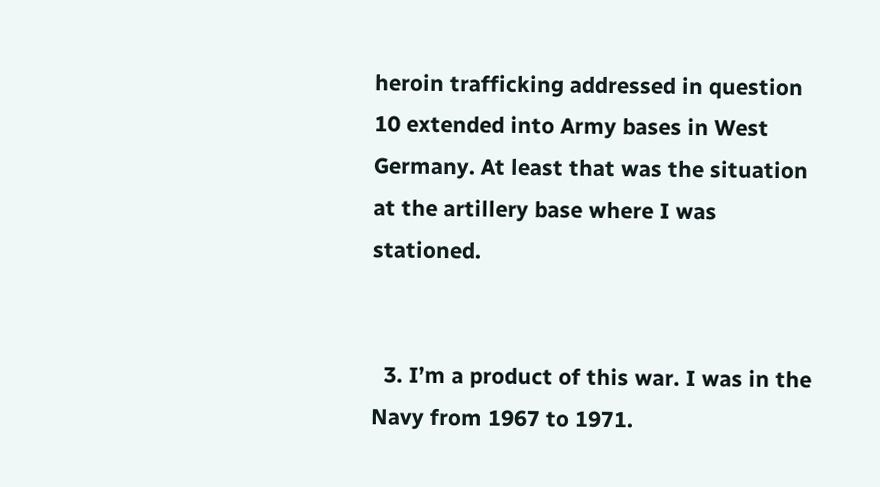heroin trafficking addressed in question 10 extended into Army bases in West Germany. At least that was the situation at the artillery base where I was stationed.


  3. I’m a product of this war. I was in the Navy from 1967 to 1971.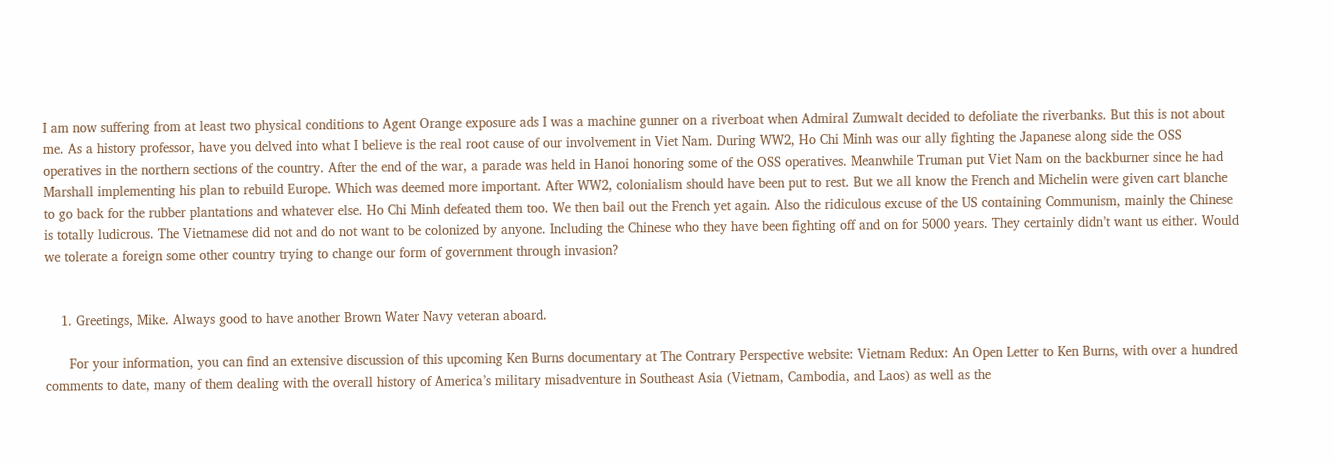I am now suffering from at least two physical conditions to Agent Orange exposure ads I was a machine gunner on a riverboat when Admiral Zumwalt decided to defoliate the riverbanks. But this is not about me. As a history professor, have you delved into what I believe is the real root cause of our involvement in Viet Nam. During WW2, Ho Chi Minh was our ally fighting the Japanese along side the OSS operatives in the northern sections of the country. After the end of the war, a parade was held in Hanoi honoring some of the OSS operatives. Meanwhile Truman put Viet Nam on the backburner since he had Marshall implementing his plan to rebuild Europe. Which was deemed more important. After WW2, colonialism should have been put to rest. But we all know the French and Michelin were given cart blanche to go back for the rubber plantations and whatever else. Ho Chi Minh defeated them too. We then bail out the French yet again. Also the ridiculous excuse of the US containing Communism, mainly the Chinese is totally ludicrous. The Vietnamese did not and do not want to be colonized by anyone. Including the Chinese who they have been fighting off and on for 5000 years. They certainly didn’t want us either. Would we tolerate a foreign some other country trying to change our form of government through invasion?


    1. Greetings, Mike. Always good to have another Brown Water Navy veteran aboard.

      For your information, you can find an extensive discussion of this upcoming Ken Burns documentary at The Contrary Perspective website: Vietnam Redux: An Open Letter to Ken Burns, with over a hundred comments to date, many of them dealing with the overall history of America’s military misadventure in Southeast Asia (Vietnam, Cambodia, and Laos) as well as the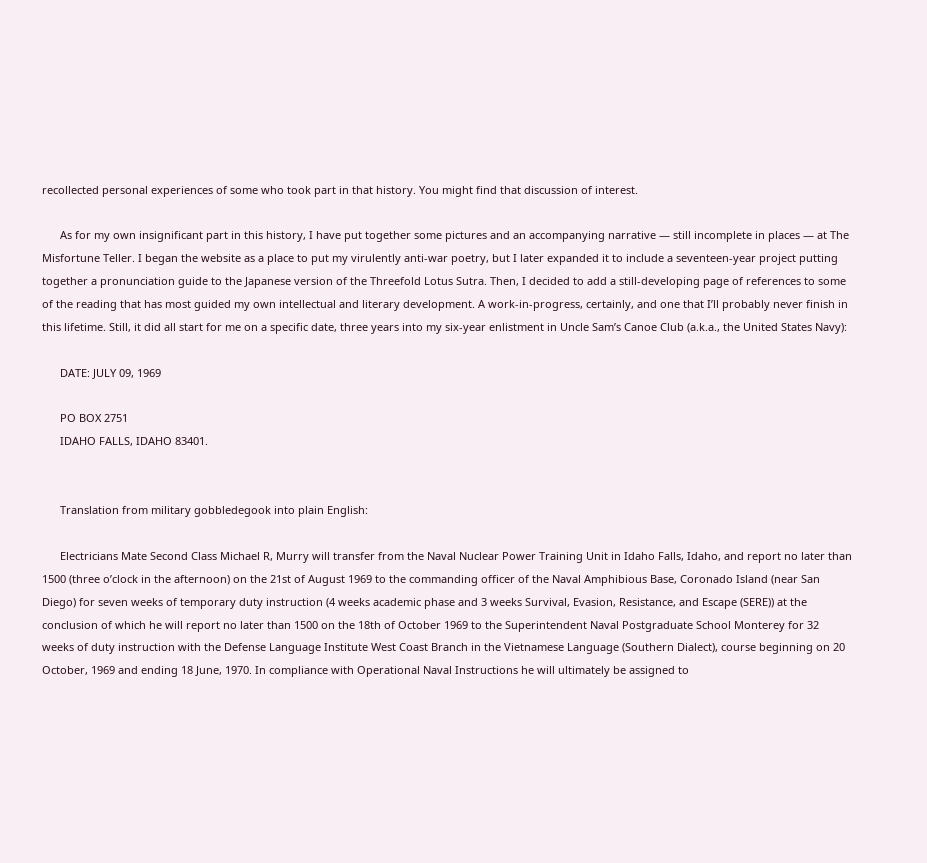recollected personal experiences of some who took part in that history. You might find that discussion of interest.

      As for my own insignificant part in this history, I have put together some pictures and an accompanying narrative — still incomplete in places — at The Misfortune Teller. I began the website as a place to put my virulently anti-war poetry, but I later expanded it to include a seventeen-year project putting together a pronunciation guide to the Japanese version of the Threefold Lotus Sutra. Then, I decided to add a still-developing page of references to some of the reading that has most guided my own intellectual and literary development. A work-in-progress, certainly, and one that I’ll probably never finish in this lifetime. Still, it did all start for me on a specific date, three years into my six-year enlistment in Uncle Sam’s Canoe Club (a.k.a., the United States Navy):

      DATE: JULY 09, 1969

      PO BOX 2751
      IDAHO FALLS, IDAHO 83401.


      Translation from military gobbledegook into plain English:

      Electricians Mate Second Class Michael R, Murry will transfer from the Naval Nuclear Power Training Unit in Idaho Falls, Idaho, and report no later than 1500 (three o’clock in the afternoon) on the 21st of August 1969 to the commanding officer of the Naval Amphibious Base, Coronado Island (near San Diego) for seven weeks of temporary duty instruction (4 weeks academic phase and 3 weeks Survival, Evasion, Resistance, and Escape (SERE)) at the conclusion of which he will report no later than 1500 on the 18th of October 1969 to the Superintendent Naval Postgraduate School Monterey for 32 weeks of duty instruction with the Defense Language Institute West Coast Branch in the Vietnamese Language (Southern Dialect), course beginning on 20 October, 1969 and ending 18 June, 1970. In compliance with Operational Naval Instructions he will ultimately be assigned to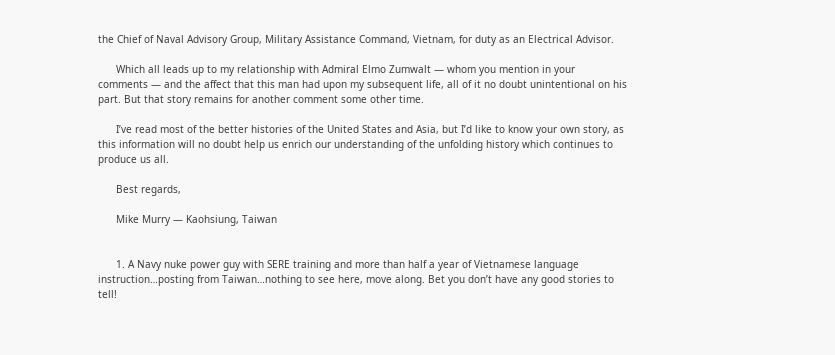the Chief of Naval Advisory Group, Military Assistance Command, Vietnam, for duty as an Electrical Advisor.

      Which all leads up to my relationship with Admiral Elmo Zumwalt — whom you mention in your comments — and the affect that this man had upon my subsequent life, all of it no doubt unintentional on his part. But that story remains for another comment some other time.

      I’ve read most of the better histories of the United States and Asia, but I’d like to know your own story, as this information will no doubt help us enrich our understanding of the unfolding history which continues to produce us all.

      Best regards,

      Mike Murry — Kaohsiung, Taiwan


      1. A Navy nuke power guy with SERE training and more than half a year of Vietnamese language instruction…posting from Taiwan…nothing to see here, move along. Bet you don’t have any good stories to tell!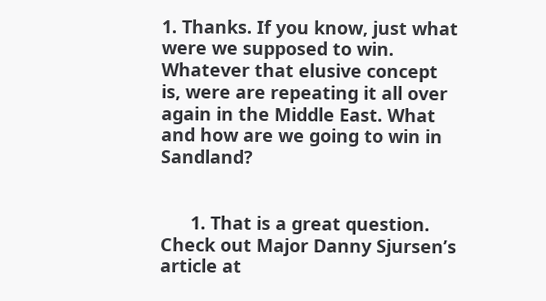1. Thanks. If you know, just what were we supposed to win. Whatever that elusive concept is, were are repeating it all over again in the Middle East. What and how are we going to win in Sandland?


      1. That is a great question. Check out Major Danny Sjursen’s article at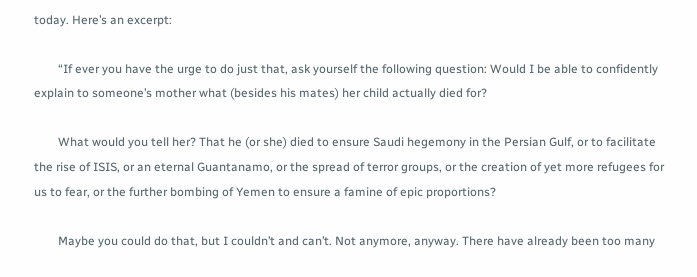today. Here’s an excerpt:

        “If ever you have the urge to do just that, ask yourself the following question: Would I be able to confidently explain to someone’s mother what (besides his mates) her child actually died for?

        What would you tell her? That he (or she) died to ensure Saudi hegemony in the Persian Gulf, or to facilitate the rise of ISIS, or an eternal Guantanamo, or the spread of terror groups, or the creation of yet more refugees for us to fear, or the further bombing of Yemen to ensure a famine of epic proportions?

        Maybe you could do that, but I couldn’t and can’t. Not anymore, anyway. There have already been too many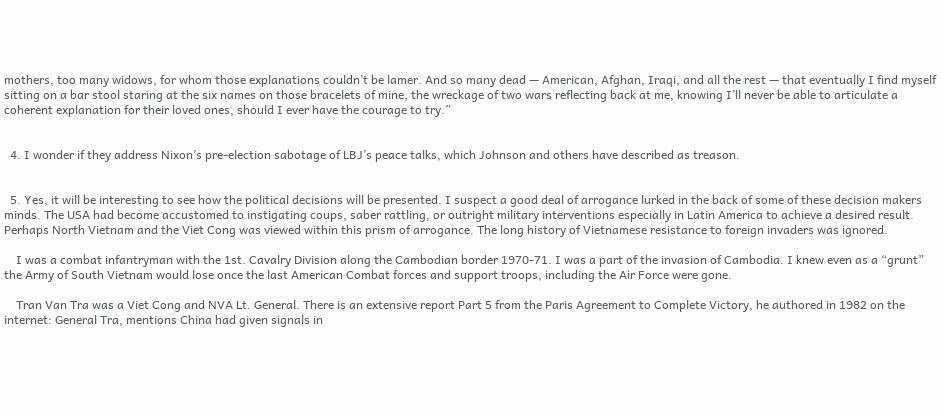mothers, too many widows, for whom those explanations couldn’t be lamer. And so many dead — American, Afghan, Iraqi, and all the rest — that eventually I find myself sitting on a bar stool staring at the six names on those bracelets of mine, the wreckage of two wars reflecting back at me, knowing I’ll never be able to articulate a coherent explanation for their loved ones, should I ever have the courage to try.”


  4. I wonder if they address Nixon’s pre-election sabotage of LBJ’s peace talks, which Johnson and others have described as treason.


  5. Yes, it will be interesting to see how the political decisions will be presented. I suspect a good deal of arrogance lurked in the back of some of these decision makers minds. The USA had become accustomed to instigating coups, saber rattling, or outright military interventions especially in Latin America to achieve a desired result. Perhaps North Vietnam and the Viet Cong was viewed within this prism of arrogance. The long history of Vietnamese resistance to foreign invaders was ignored.

    I was a combat infantryman with the 1st. Cavalry Division along the Cambodian border 1970-71. I was a part of the invasion of Cambodia. I knew even as a “grunt” the Army of South Vietnam would lose once the last American Combat forces and support troops, including the Air Force were gone.

    Tran Van Tra was a Viet Cong and NVA Lt. General. There is an extensive report Part 5 from the Paris Agreement to Complete Victory, he authored in 1982 on the internet: General Tra, mentions China had given signals in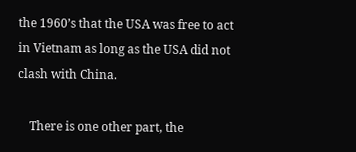the 1960’s that the USA was free to act in Vietnam as long as the USA did not clash with China.

    There is one other part, the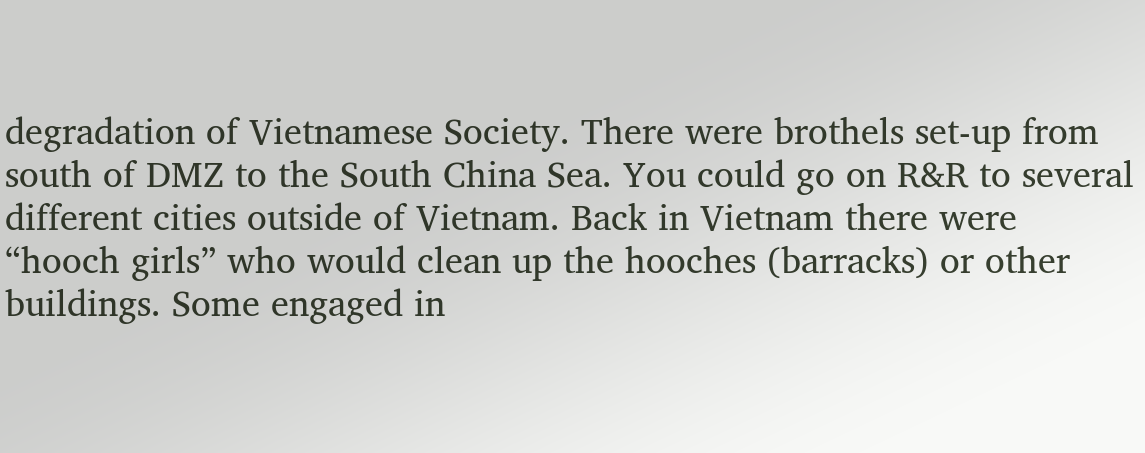degradation of Vietnamese Society. There were brothels set-up from south of DMZ to the South China Sea. You could go on R&R to several different cities outside of Vietnam. Back in Vietnam there were “hooch girls” who would clean up the hooches (barracks) or other buildings. Some engaged in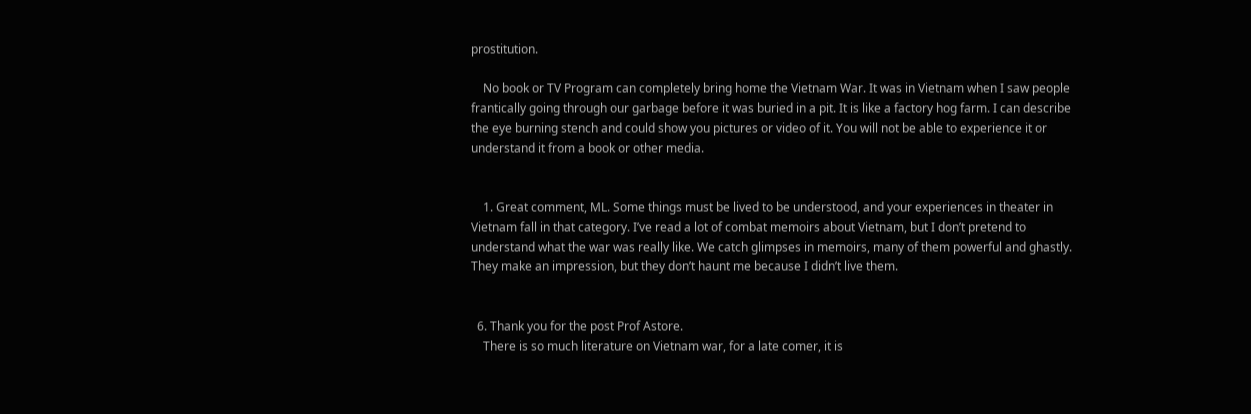prostitution.

    No book or TV Program can completely bring home the Vietnam War. It was in Vietnam when I saw people frantically going through our garbage before it was buried in a pit. It is like a factory hog farm. I can describe the eye burning stench and could show you pictures or video of it. You will not be able to experience it or understand it from a book or other media.


    1. Great comment, ML. Some things must be lived to be understood, and your experiences in theater in Vietnam fall in that category. I’ve read a lot of combat memoirs about Vietnam, but I don’t pretend to understand what the war was really like. We catch glimpses in memoirs, many of them powerful and ghastly. They make an impression, but they don’t haunt me because I didn’t live them.


  6. Thank you for the post Prof Astore.
    There is so much literature on Vietnam war, for a late comer, it is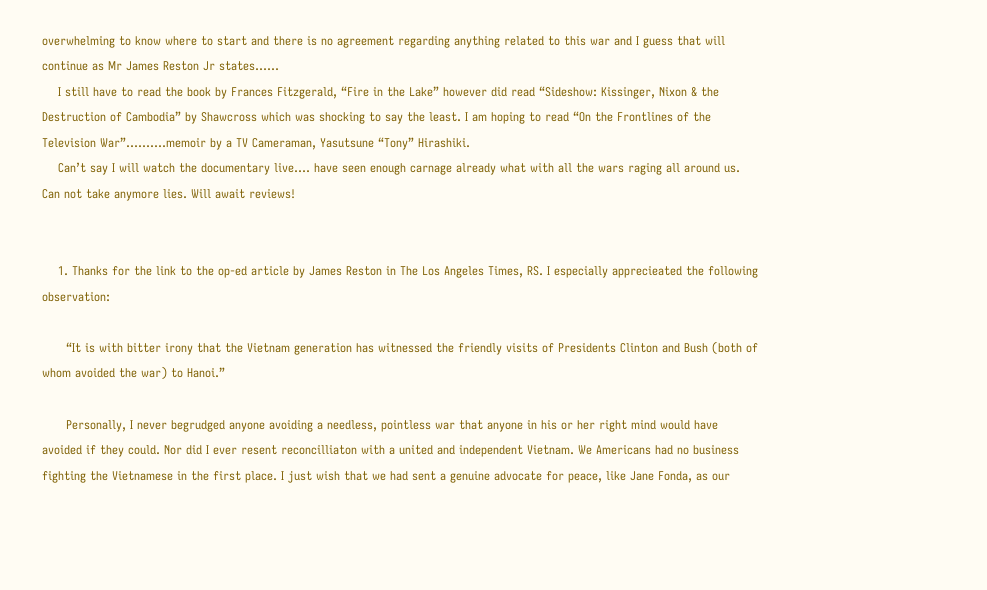overwhelming to know where to start and there is no agreement regarding anything related to this war and I guess that will continue as Mr James Reston Jr states……
    I still have to read the book by Frances Fitzgerald, “Fire in the Lake” however did read “Sideshow: Kissinger, Nixon & the Destruction of Cambodia” by Shawcross which was shocking to say the least. I am hoping to read “On the Frontlines of the Television War”……….memoir by a TV Cameraman, Yasutsune “Tony” Hirashiki.
    Can’t say I will watch the documentary live…. have seen enough carnage already what with all the wars raging all around us. Can not take anymore lies. Will await reviews!


    1. Thanks for the link to the op-ed article by James Reston in The Los Angeles Times, RS. I especially apprecieated the following observation:

      “It is with bitter irony that the Vietnam generation has witnessed the friendly visits of Presidents Clinton and Bush (both of whom avoided the war) to Hanoi.”

      Personally, I never begrudged anyone avoiding a needless, pointless war that anyone in his or her right mind would have avoided if they could. Nor did I ever resent reconcilliaton with a united and independent Vietnam. We Americans had no business fighting the Vietnamese in the first place. I just wish that we had sent a genuine advocate for peace, like Jane Fonda, as our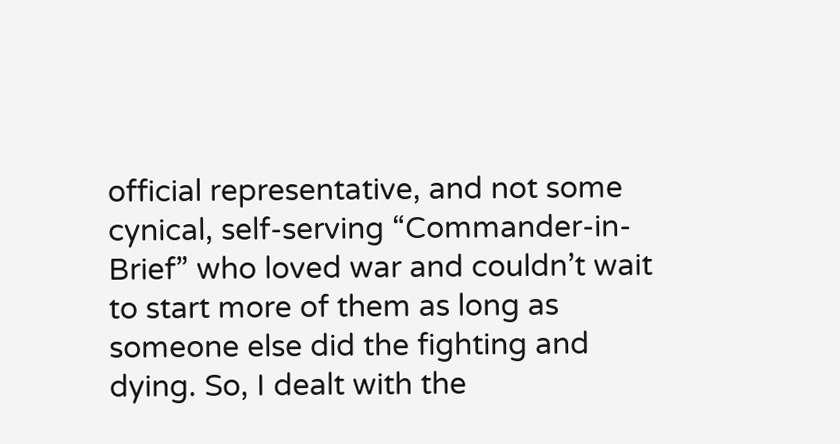official representative, and not some cynical, self-serving “Commander-in-Brief” who loved war and couldn’t wait to start more of them as long as someone else did the fighting and dying. So, I dealt with the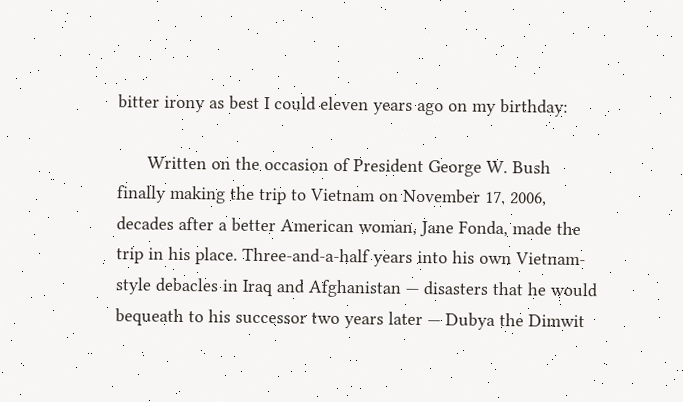bitter irony as best I could eleven years ago on my birthday:

      Written on the occasion of President George W. Bush finally making the trip to Vietnam on November 17, 2006, decades after a better American woman, Jane Fonda, made the trip in his place. Three-and-a-half years into his own Vietnam-style debacles in Iraq and Afghanistan — disasters that he would bequeath to his successor two years later — Dubya the Dimwit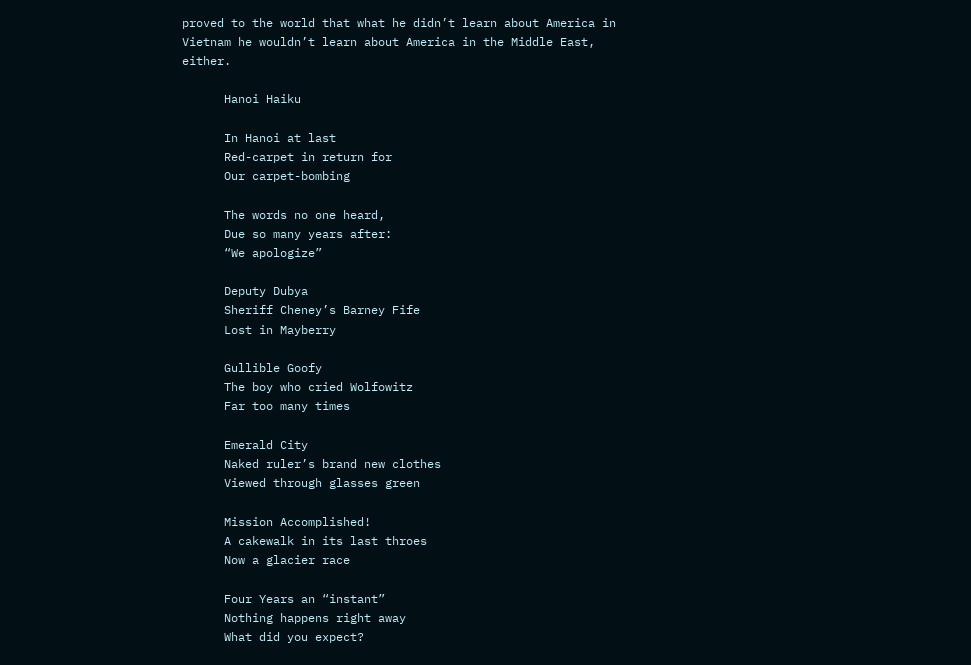proved to the world that what he didn’t learn about America in Vietnam he wouldn’t learn about America in the Middle East, either.

      Hanoi Haiku

      In Hanoi at last
      Red-carpet in return for
      Our carpet-bombing

      The words no one heard,
      Due so many years after:
      “We apologize”

      Deputy Dubya
      Sheriff Cheney’s Barney Fife
      Lost in Mayberry

      Gullible Goofy
      The boy who cried Wolfowitz
      Far too many times

      Emerald City
      Naked ruler’s brand new clothes
      Viewed through glasses green

      Mission Accomplished!
      A cakewalk in its last throes
      Now a glacier race

      Four Years an “instant”
      Nothing happens right away
      What did you expect?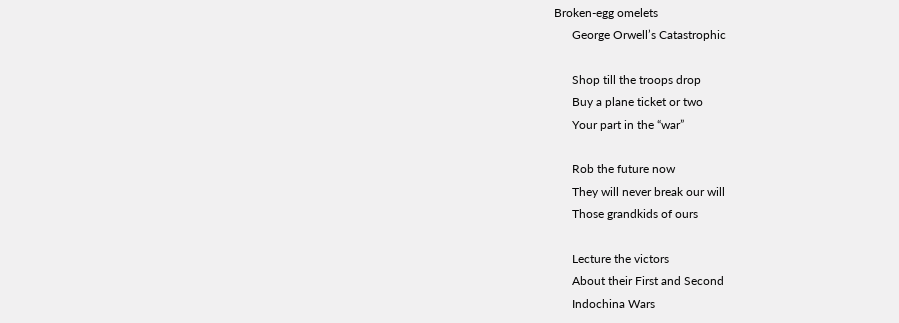Broken-egg omelets
      George Orwell’s Catastrophic

      Shop till the troops drop
      Buy a plane ticket or two
      Your part in the “war”

      Rob the future now
      They will never break our will
      Those grandkids of ours

      Lecture the victors
      About their First and Second
      Indochina Wars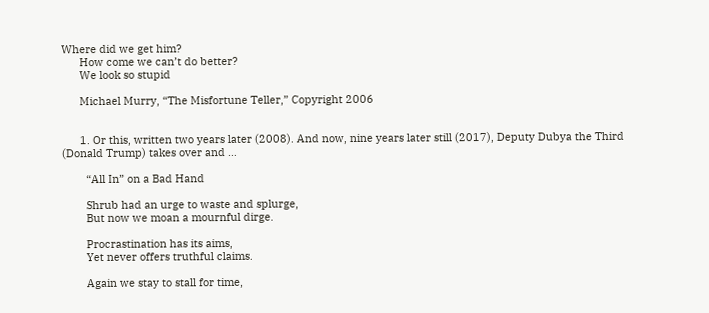Where did we get him?
      How come we can’t do better?
      We look so stupid

      Michael Murry, “The Misfortune Teller,” Copyright 2006


      1. Or this, written two years later (2008). And now, nine years later still (2017), Deputy Dubya the Third (Donald Trump) takes over and …

        “All In” on a Bad Hand

        Shrub had an urge to waste and splurge,
        But now we moan a mournful dirge.

        Procrastination has its aims,
        Yet never offers truthful claims.

        Again we stay to stall for time,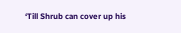‘Till Shrub can cover up his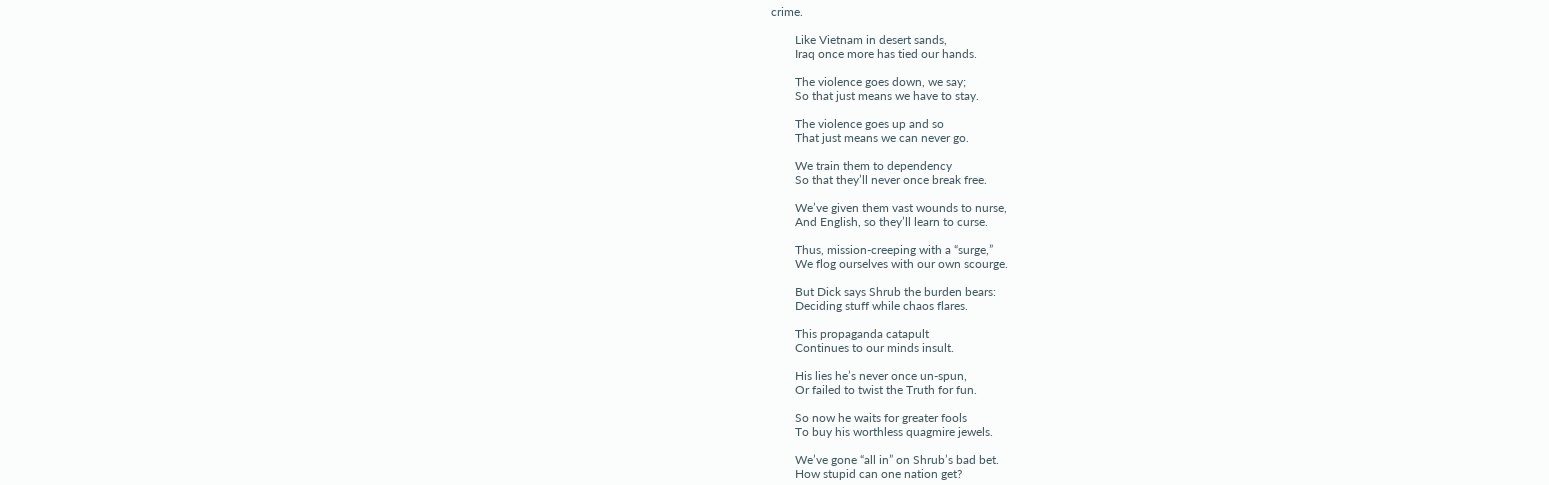crime.

        Like Vietnam in desert sands,
        Iraq once more has tied our hands.

        The violence goes down, we say;
        So that just means we have to stay.

        The violence goes up and so
        That just means we can never go.

        We train them to dependency
        So that they’ll never once break free.

        We’ve given them vast wounds to nurse,
        And English, so they’ll learn to curse.

        Thus, mission-creeping with a “surge,”
        We flog ourselves with our own scourge.

        But Dick says Shrub the burden bears:
        Deciding stuff while chaos flares.

        This propaganda catapult
        Continues to our minds insult.

        His lies he’s never once un-spun,
        Or failed to twist the Truth for fun.

        So now he waits for greater fools
        To buy his worthless quagmire jewels.

        We’ve gone “all in” on Shrub’s bad bet.
        How stupid can one nation get?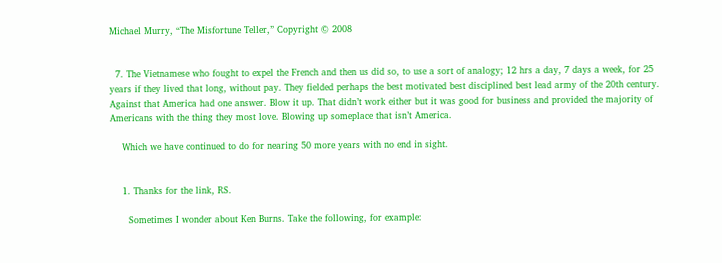Michael Murry, “The Misfortune Teller,” Copyright © 2008


  7. The Vietnamese who fought to expel the French and then us did so, to use a sort of analogy; 12 hrs a day, 7 days a week, for 25 years if they lived that long, without pay. They fielded perhaps the best motivated best disciplined best lead army of the 20th century. Against that America had one answer. Blow it up. That didn’t work either but it was good for business and provided the majority of Americans with the thing they most love. Blowing up someplace that isn’t America.

    Which we have continued to do for nearing 50 more years with no end in sight.


    1. Thanks for the link, RS.

      Sometimes I wonder about Ken Burns. Take the following, for example: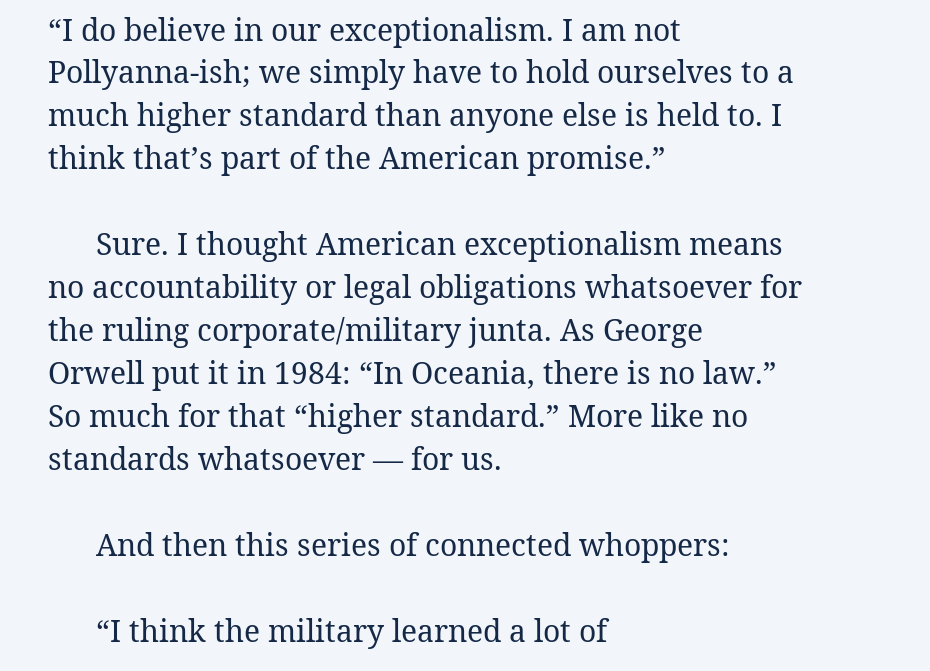“I do believe in our exceptionalism. I am not Pollyanna-ish; we simply have to hold ourselves to a much higher standard than anyone else is held to. I think that’s part of the American promise.”

      Sure. I thought American exceptionalism means no accountability or legal obligations whatsoever for the ruling corporate/military junta. As George Orwell put it in 1984: “In Oceania, there is no law.” So much for that “higher standard.” More like no standards whatsoever — for us.

      And then this series of connected whoppers:

      “I think the military learned a lot of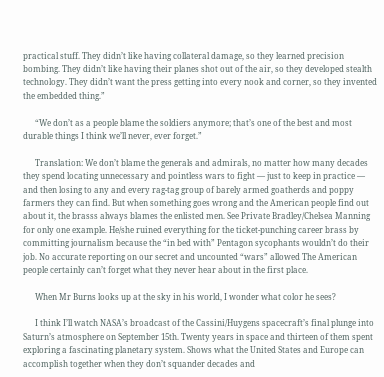practical stuff. They didn’t like having collateral damage, so they learned precision bombing. They didn’t like having their planes shot out of the air, so they developed stealth technology. They didn’t want the press getting into every nook and corner, so they invented the embedded thing.”

      “We don’t as a people blame the soldiers anymore; that’s one of the best and most durable things I think we’ll never, ever forget.”

      Translation: We don’t blame the generals and admirals, no matter how many decades they spend locating unnecessary and pointless wars to fight — just to keep in practice — and then losing to any and every rag-tag group of barely armed goatherds and poppy farmers they can find. But when something goes wrong and the American people find out about it, the brasss always blames the enlisted men. See Private Bradley/Chelsea Manning for only one example. He/she ruined everything for the ticket-punching career brass by committing journalism because the “in bed with” Pentagon sycophants wouldn’t do their job. No accurate reporting on our secret and uncounted “wars” allowed The American people certainly can’t forget what they never hear about in the first place.

      When Mr Burns looks up at the sky in his world, I wonder what color he sees?

      I think I’ll watch NASA’s broadcast of the Cassini/Huygens spacecraft’s final plunge into Saturn’s atmosphere on September 15th. Twenty years in space and thirteen of them spent exploring a fascinating planetary system. Shows what the United States and Europe can accomplish together when they don’t squander decades and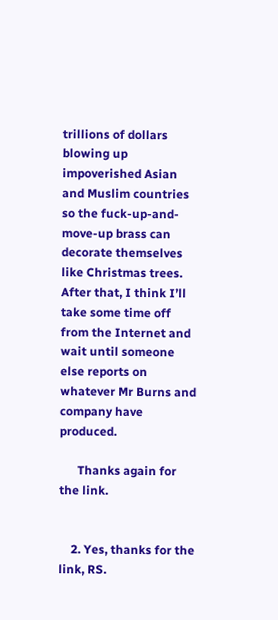trillions of dollars blowing up impoverished Asian and Muslim countries so the fuck-up-and-move-up brass can decorate themselves like Christmas trees. After that, I think I’ll take some time off from the Internet and wait until someone else reports on whatever Mr Burns and company have produced.

      Thanks again for the link.


    2. Yes, thanks for the link, RS.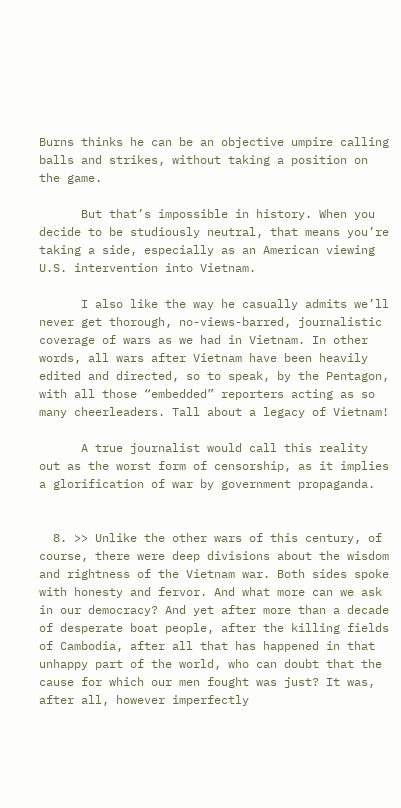Burns thinks he can be an objective umpire calling balls and strikes, without taking a position on the game.

      But that’s impossible in history. When you decide to be studiously neutral, that means you’re taking a side, especially as an American viewing U.S. intervention into Vietnam.

      I also like the way he casually admits we’ll never get thorough, no-views-barred, journalistic coverage of wars as we had in Vietnam. In other words, all wars after Vietnam have been heavily edited and directed, so to speak, by the Pentagon, with all those “embedded” reporters acting as so many cheerleaders. Tall about a legacy of Vietnam!

      A true journalist would call this reality out as the worst form of censorship, as it implies a glorification of war by government propaganda.


  8. >> Unlike the other wars of this century, of course, there were deep divisions about the wisdom and rightness of the Vietnam war. Both sides spoke with honesty and fervor. And what more can we ask in our democracy? And yet after more than a decade of desperate boat people, after the killing fields of Cambodia, after all that has happened in that unhappy part of the world, who can doubt that the cause for which our men fought was just? It was, after all, however imperfectly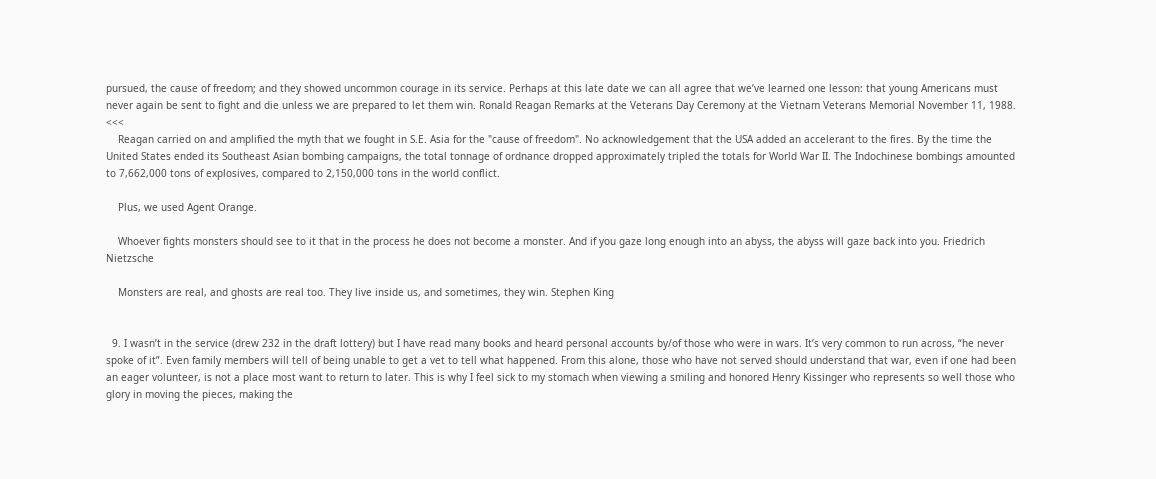pursued, the cause of freedom; and they showed uncommon courage in its service. Perhaps at this late date we can all agree that we’ve learned one lesson: that young Americans must never again be sent to fight and die unless we are prepared to let them win. Ronald Reagan Remarks at the Veterans Day Ceremony at the Vietnam Veterans Memorial November 11, 1988. <<<
    Reagan carried on and amplified the myth that we fought in S.E. Asia for the "cause of freedom". No acknowledgement that the USA added an accelerant to the fires. By the time the United States ended its Southeast Asian bombing campaigns, the total tonnage of ordnance dropped approximately tripled the totals for World War II. The Indochinese bombings amounted to 7,662,000 tons of explosives, compared to 2,150,000 tons in the world conflict.

    Plus, we used Agent Orange.

    Whoever fights monsters should see to it that in the process he does not become a monster. And if you gaze long enough into an abyss, the abyss will gaze back into you. Friedrich Nietzsche

    Monsters are real, and ghosts are real too. They live inside us, and sometimes, they win. Stephen King


  9. I wasn’t in the service (drew 232 in the draft lottery) but I have read many books and heard personal accounts by/of those who were in wars. It’s very common to run across, “he never spoke of it”. Even family members will tell of being unable to get a vet to tell what happened. From this alone, those who have not served should understand that war, even if one had been an eager volunteer, is not a place most want to return to later. This is why I feel sick to my stomach when viewing a smiling and honored Henry Kissinger who represents so well those who glory in moving the pieces, making the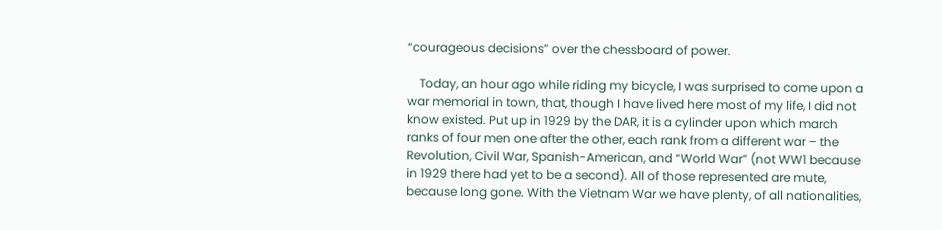“courageous decisions” over the chessboard of power.

    Today, an hour ago while riding my bicycle, I was surprised to come upon a war memorial in town, that, though I have lived here most of my life, I did not know existed. Put up in 1929 by the DAR, it is a cylinder upon which march ranks of four men one after the other, each rank from a different war – the Revolution, Civil War, Spanish-American, and “World War” (not WW1 because in 1929 there had yet to be a second). All of those represented are mute, because long gone. With the Vietnam War we have plenty, of all nationalities,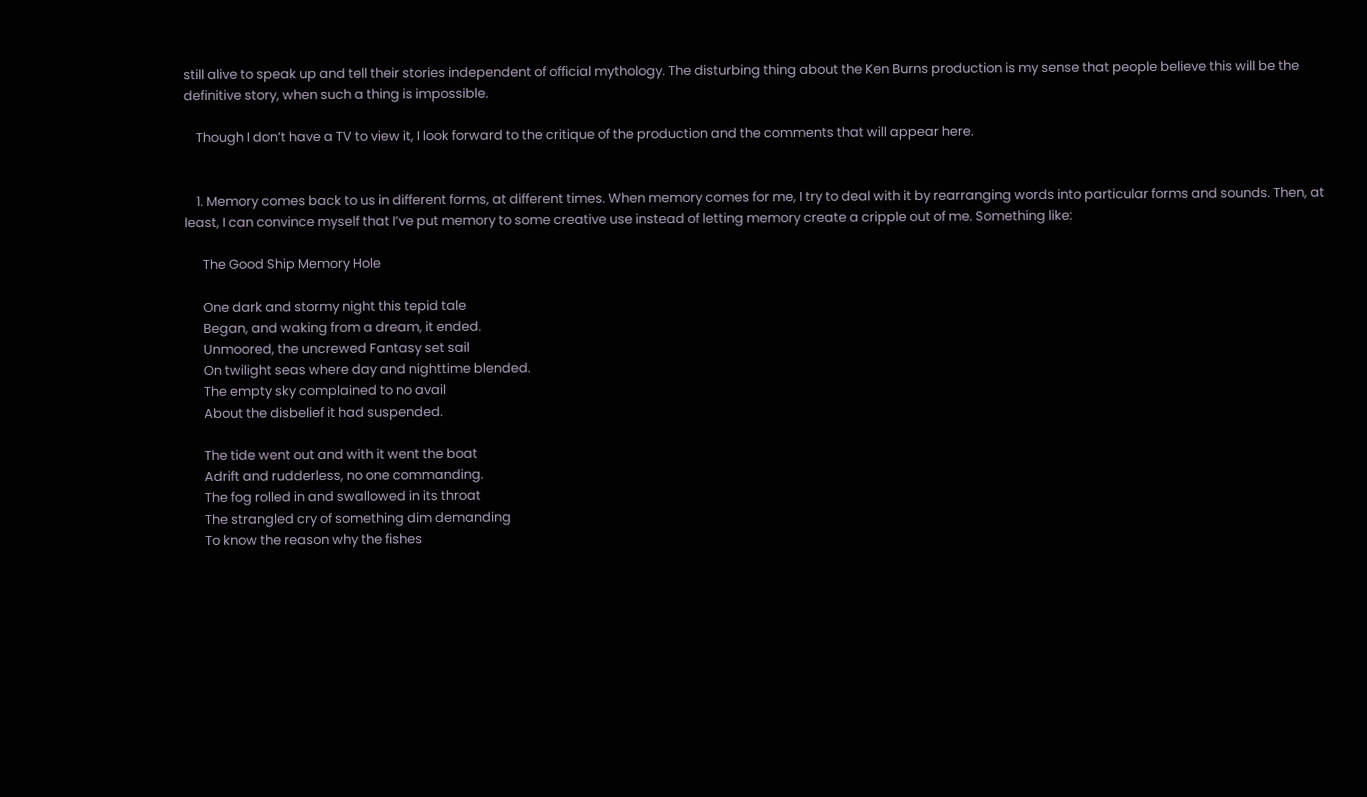still alive to speak up and tell their stories independent of official mythology. The disturbing thing about the Ken Burns production is my sense that people believe this will be the definitive story, when such a thing is impossible.

    Though I don’t have a TV to view it, I look forward to the critique of the production and the comments that will appear here.


    1. Memory comes back to us in different forms, at different times. When memory comes for me, I try to deal with it by rearranging words into particular forms and sounds. Then, at least, I can convince myself that I’ve put memory to some creative use instead of letting memory create a cripple out of me. Something like:

      The Good Ship Memory Hole

      One dark and stormy night this tepid tale
      Began, and waking from a dream, it ended.
      Unmoored, the uncrewed Fantasy set sail
      On twilight seas where day and nighttime blended.
      The empty sky complained to no avail
      About the disbelief it had suspended.

      The tide went out and with it went the boat
      Adrift and rudderless, no one commanding.
      The fog rolled in and swallowed in its throat
      The strangled cry of something dim demanding
      To know the reason why the fishes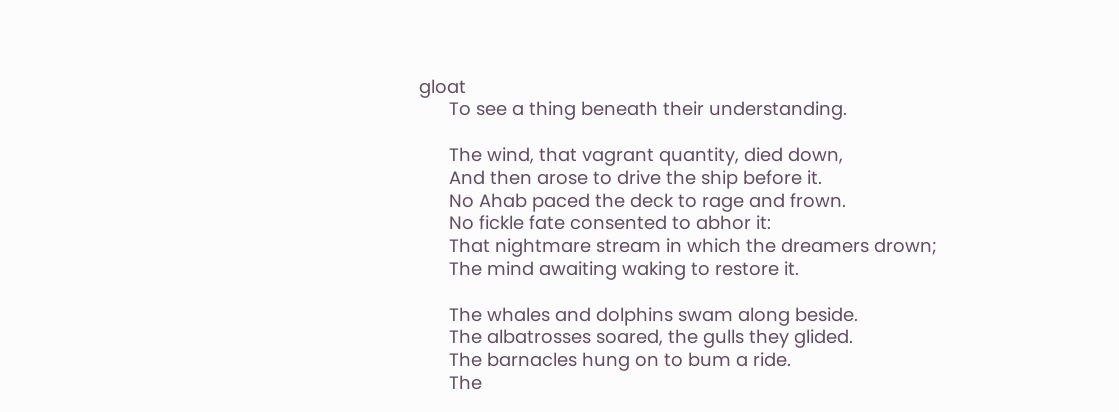gloat
      To see a thing beneath their understanding.

      The wind, that vagrant quantity, died down,
      And then arose to drive the ship before it.
      No Ahab paced the deck to rage and frown.
      No fickle fate consented to abhor it:
      That nightmare stream in which the dreamers drown;
      The mind awaiting waking to restore it.

      The whales and dolphins swam along beside.
      The albatrosses soared, the gulls they glided.
      The barnacles hung on to bum a ride.
      The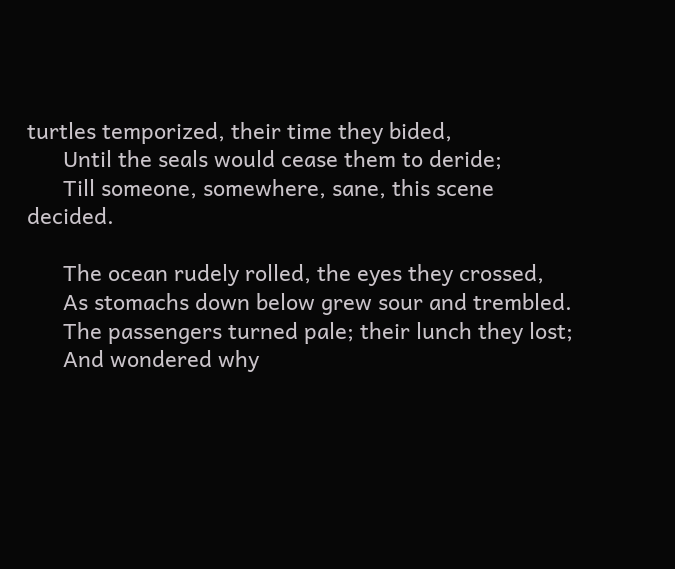turtles temporized, their time they bided,
      Until the seals would cease them to deride;
      Till someone, somewhere, sane, this scene decided.

      The ocean rudely rolled, the eyes they crossed,
      As stomachs down below grew sour and trembled.
      The passengers turned pale; their lunch they lost;
      And wondered why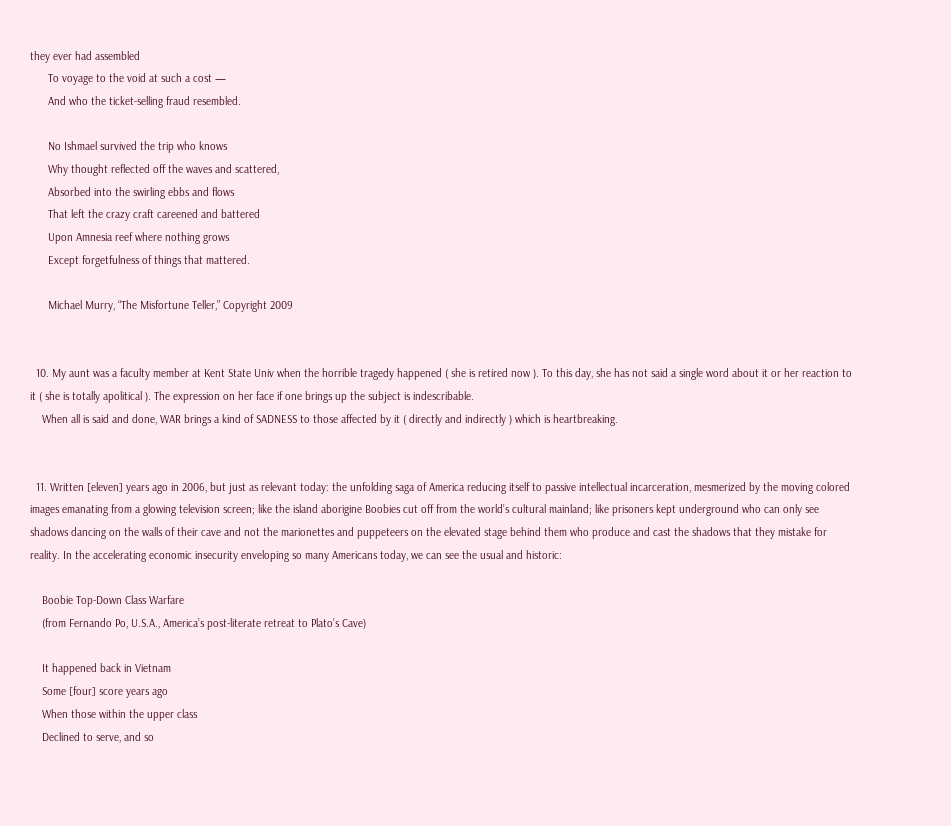they ever had assembled
      To voyage to the void at such a cost —
      And who the ticket-selling fraud resembled.

      No Ishmael survived the trip who knows
      Why thought reflected off the waves and scattered,
      Absorbed into the swirling ebbs and flows
      That left the crazy craft careened and battered
      Upon Amnesia reef where nothing grows
      Except forgetfulness of things that mattered.

      Michael Murry, “The Misfortune Teller,” Copyright 2009


  10. My aunt was a faculty member at Kent State Univ when the horrible tragedy happened ( she is retired now ). To this day, she has not said a single word about it or her reaction to it ( she is totally apolitical ). The expression on her face if one brings up the subject is indescribable.
    When all is said and done, WAR brings a kind of SADNESS to those affected by it ( directly and indirectly ) which is heartbreaking.


  11. Written [eleven] years ago in 2006, but just as relevant today: the unfolding saga of America reducing itself to passive intellectual incarceration, mesmerized by the moving colored images emanating from a glowing television screen; like the island aborigine Boobies cut off from the world’s cultural mainland; like prisoners kept underground who can only see shadows dancing on the walls of their cave and not the marionettes and puppeteers on the elevated stage behind them who produce and cast the shadows that they mistake for reality. In the accelerating economic insecurity enveloping so many Americans today, we can see the usual and historic:

    Boobie Top-Down Class Warfare
    (from Fernando Po, U.S.A., America’s post-literate retreat to Plato’s Cave)

    It happened back in Vietnam
    Some [four] score years ago
    When those within the upper class
    Declined to serve, and so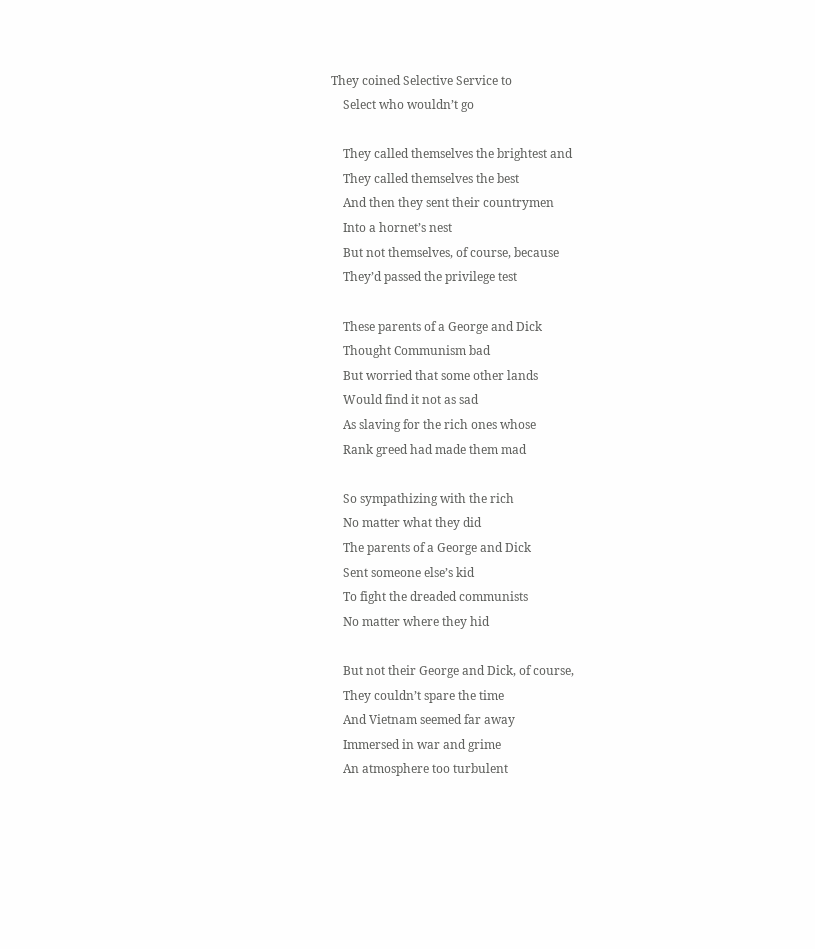They coined Selective Service to
    Select who wouldn’t go

    They called themselves the brightest and
    They called themselves the best
    And then they sent their countrymen
    Into a hornet’s nest
    But not themselves, of course, because
    They’d passed the privilege test

    These parents of a George and Dick
    Thought Communism bad
    But worried that some other lands
    Would find it not as sad
    As slaving for the rich ones whose
    Rank greed had made them mad

    So sympathizing with the rich
    No matter what they did
    The parents of a George and Dick
    Sent someone else’s kid
    To fight the dreaded communists
    No matter where they hid

    But not their George and Dick, of course,
    They couldn’t spare the time
    And Vietnam seemed far away
    Immersed in war and grime
    An atmosphere too turbulent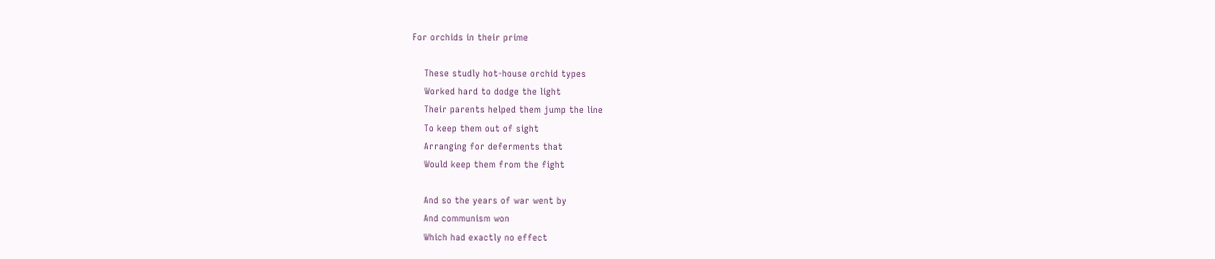For orchids in their prime

    These studly hot-house orchid types
    Worked hard to dodge the light
    Their parents helped them jump the line
    To keep them out of sight
    Arranging for deferments that
    Would keep them from the fight

    And so the years of war went by
    And communism won
    Which had exactly no effect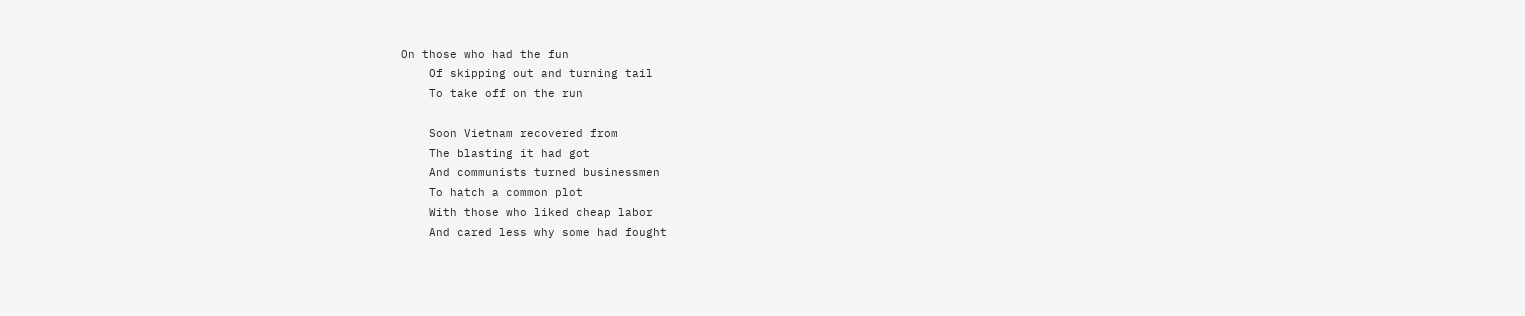On those who had the fun
    Of skipping out and turning tail
    To take off on the run

    Soon Vietnam recovered from
    The blasting it had got
    And communists turned businessmen
    To hatch a common plot
    With those who liked cheap labor
    And cared less why some had fought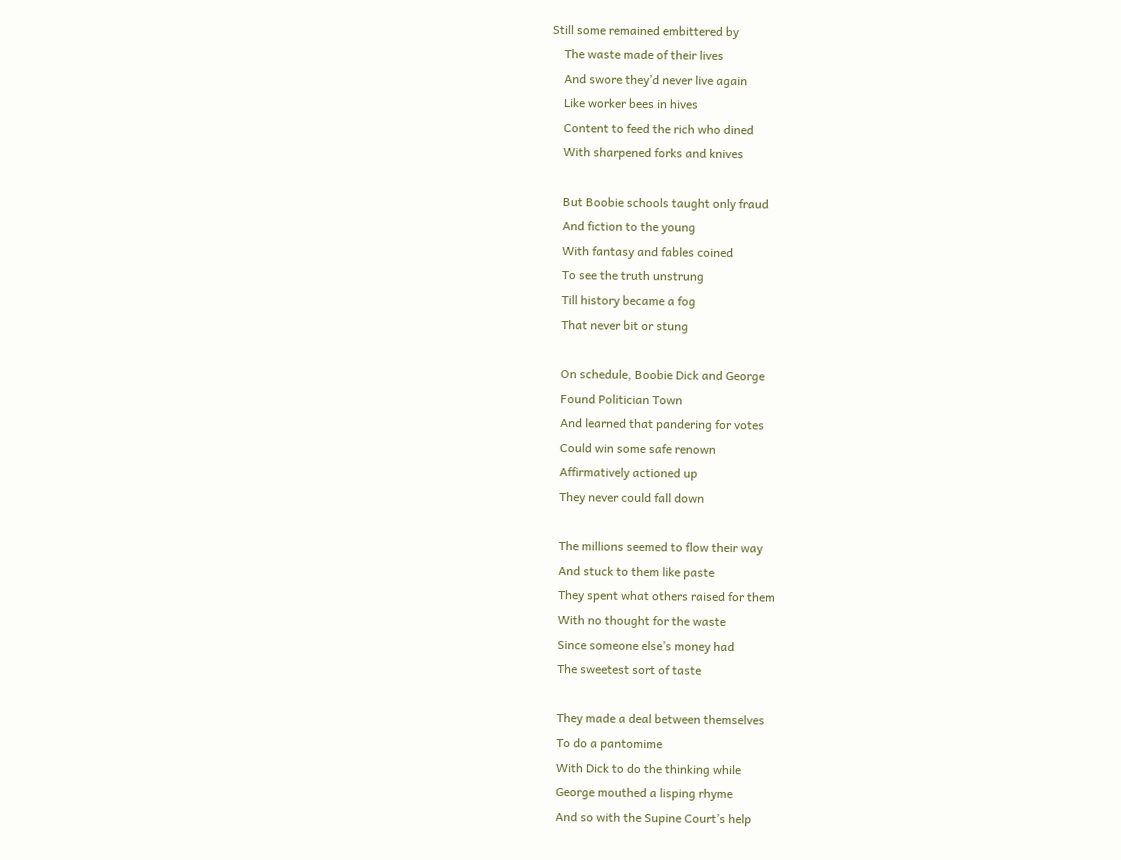Still some remained embittered by
    The waste made of their lives
    And swore they’d never live again
    Like worker bees in hives
    Content to feed the rich who dined
    With sharpened forks and knives

    But Boobie schools taught only fraud
    And fiction to the young
    With fantasy and fables coined
    To see the truth unstrung
    Till history became a fog
    That never bit or stung

    On schedule, Boobie Dick and George
    Found Politician Town
    And learned that pandering for votes
    Could win some safe renown
    Affirmatively actioned up
    They never could fall down

    The millions seemed to flow their way
    And stuck to them like paste
    They spent what others raised for them
    With no thought for the waste
    Since someone else’s money had
    The sweetest sort of taste

    They made a deal between themselves
    To do a pantomime
    With Dick to do the thinking while
    George mouthed a lisping rhyme
    And so with the Supine Court’s help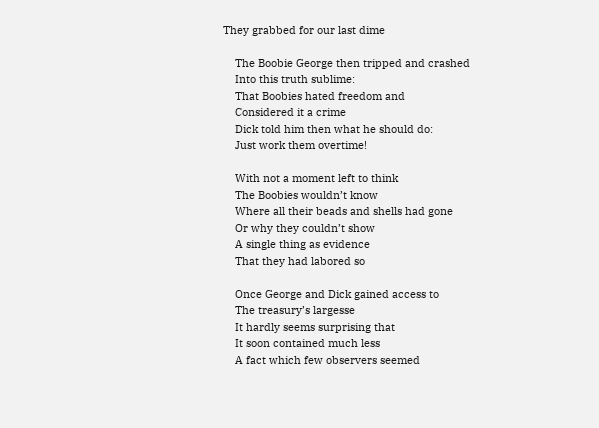They grabbed for our last dime

    The Boobie George then tripped and crashed
    Into this truth sublime:
    That Boobies hated freedom and
    Considered it a crime
    Dick told him then what he should do:
    Just work them overtime!

    With not a moment left to think
    The Boobies wouldn’t know
    Where all their beads and shells had gone
    Or why they couldn’t show
    A single thing as evidence
    That they had labored so

    Once George and Dick gained access to
    The treasury’s largesse
    It hardly seems surprising that
    It soon contained much less
    A fact which few observers seemed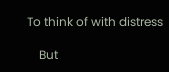To think of with distress

    But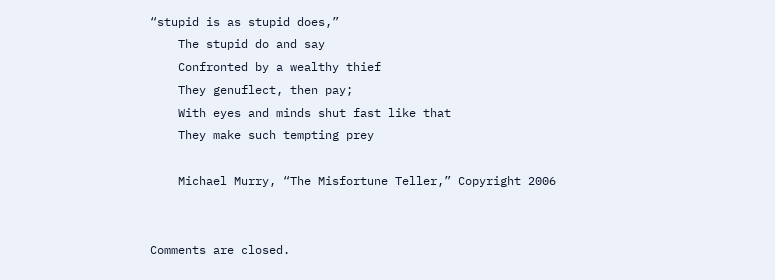“stupid is as stupid does,”
    The stupid do and say
    Confronted by a wealthy thief
    They genuflect, then pay;
    With eyes and minds shut fast like that
    They make such tempting prey

    Michael Murry, “The Misfortune Teller,” Copyright 2006


Comments are closed.